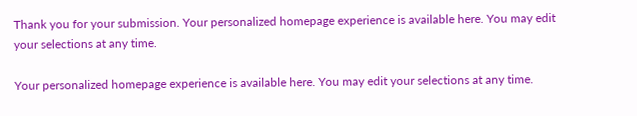Thank you for your submission. Your personalized homepage experience is available here. You may edit your selections at any time.

Your personalized homepage experience is available here. You may edit your selections at any time.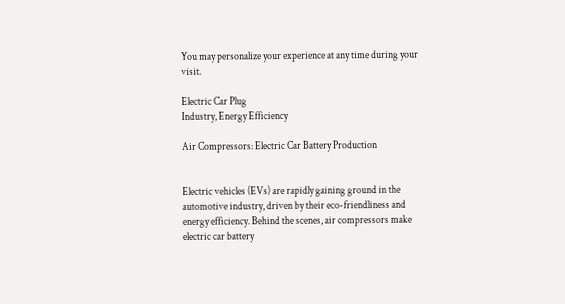You may personalize your experience at any time during your visit.

Electric Car Plug
Industry, Energy Efficiency

Air Compressors: Electric Car Battery Production


Electric vehicles (EVs) are rapidly gaining ground in the automotive industry, driven by their eco-friendliness and energy efficiency. Behind the scenes, air compressors make electric car battery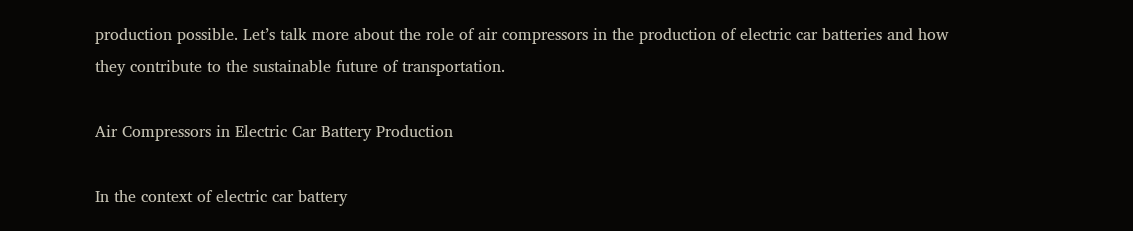production possible. Let’s talk more about the role of air compressors in the production of electric car batteries and how they contribute to the sustainable future of transportation.

Air Compressors in Electric Car Battery Production

In the context of electric car battery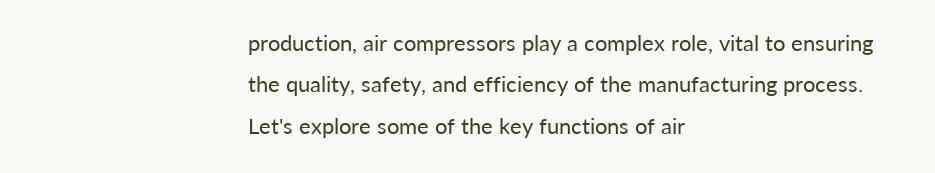production, air compressors play a complex role, vital to ensuring the quality, safety, and efficiency of the manufacturing process. Let's explore some of the key functions of air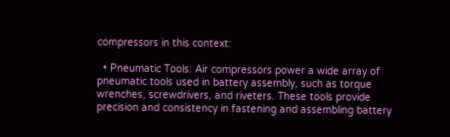compressors in this context:

  • Pneumatic Tools: Air compressors power a wide array of pneumatic tools used in battery assembly, such as torque wrenches, screwdrivers, and riveters. These tools provide precision and consistency in fastening and assembling battery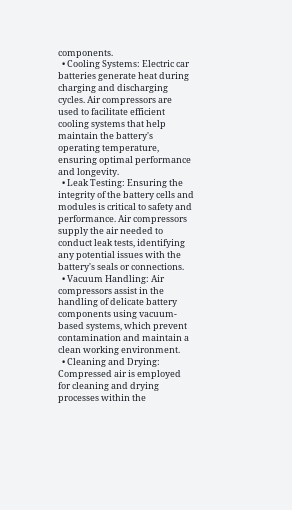components.
  • Cooling Systems: Electric car batteries generate heat during charging and discharging cycles. Air compressors are used to facilitate efficient cooling systems that help maintain the battery's operating temperature, ensuring optimal performance and longevity.
  • Leak Testing: Ensuring the integrity of the battery cells and modules is critical to safety and performance. Air compressors supply the air needed to conduct leak tests, identifying any potential issues with the battery's seals or connections.
  • Vacuum Handling: Air compressors assist in the handling of delicate battery components using vacuum-based systems, which prevent contamination and maintain a clean working environment.
  • Cleaning and Drying: Compressed air is employed for cleaning and drying processes within the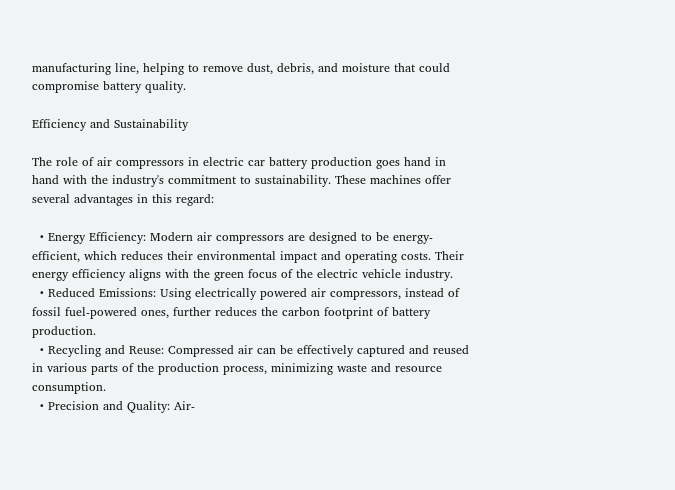manufacturing line, helping to remove dust, debris, and moisture that could compromise battery quality.

Efficiency and Sustainability

The role of air compressors in electric car battery production goes hand in hand with the industry's commitment to sustainability. These machines offer several advantages in this regard:

  • Energy Efficiency: Modern air compressors are designed to be energy-efficient, which reduces their environmental impact and operating costs. Their energy efficiency aligns with the green focus of the electric vehicle industry.
  • Reduced Emissions: Using electrically powered air compressors, instead of fossil fuel-powered ones, further reduces the carbon footprint of battery production.
  • Recycling and Reuse: Compressed air can be effectively captured and reused in various parts of the production process, minimizing waste and resource consumption.
  • Precision and Quality: Air-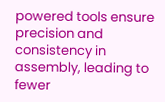powered tools ensure precision and consistency in assembly, leading to fewer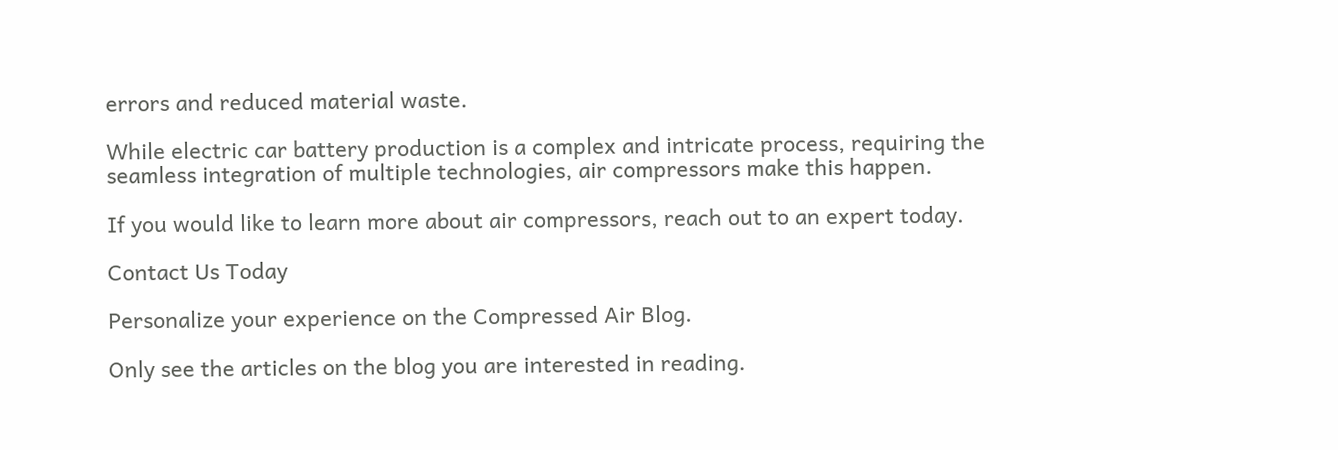errors and reduced material waste.

While electric car battery production is a complex and intricate process, requiring the seamless integration of multiple technologies, air compressors make this happen.

If you would like to learn more about air compressors, reach out to an expert today.

Contact Us Today

Personalize your experience on the Compressed Air Blog.

Only see the articles on the blog you are interested in reading.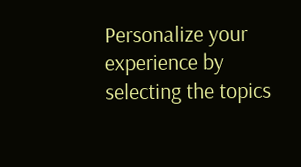Personalize your experience by selecting the topics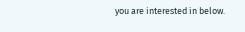you are interested in below.